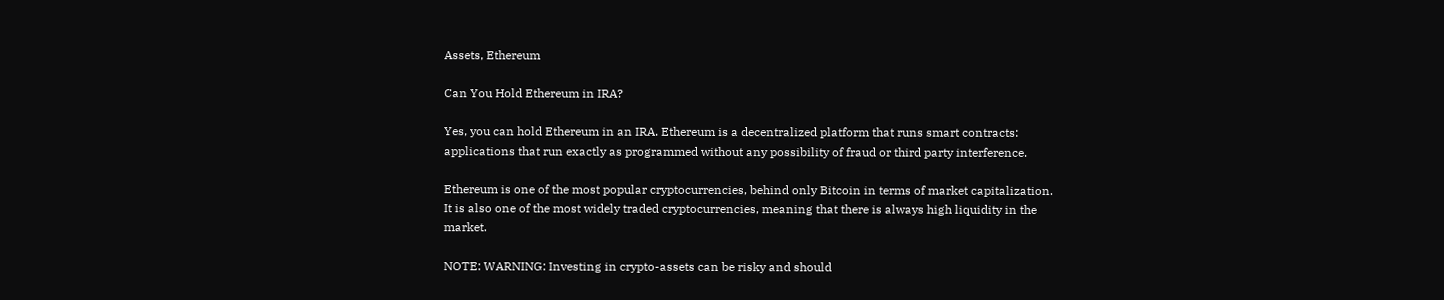Assets, Ethereum

Can You Hold Ethereum in IRA?

Yes, you can hold Ethereum in an IRA. Ethereum is a decentralized platform that runs smart contracts: applications that run exactly as programmed without any possibility of fraud or third party interference.

Ethereum is one of the most popular cryptocurrencies, behind only Bitcoin in terms of market capitalization. It is also one of the most widely traded cryptocurrencies, meaning that there is always high liquidity in the market.

NOTE: WARNING: Investing in crypto-assets can be risky and should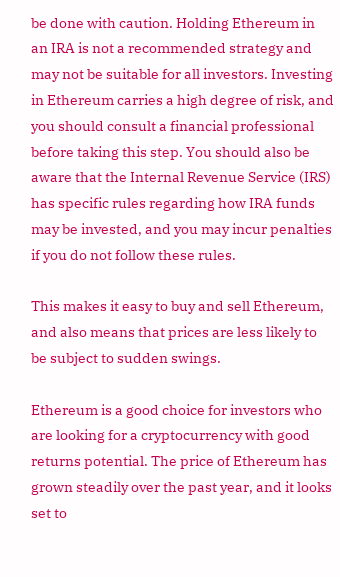be done with caution. Holding Ethereum in an IRA is not a recommended strategy and may not be suitable for all investors. Investing in Ethereum carries a high degree of risk, and you should consult a financial professional before taking this step. You should also be aware that the Internal Revenue Service (IRS) has specific rules regarding how IRA funds may be invested, and you may incur penalties if you do not follow these rules.

This makes it easy to buy and sell Ethereum, and also means that prices are less likely to be subject to sudden swings.

Ethereum is a good choice for investors who are looking for a cryptocurrency with good returns potential. The price of Ethereum has grown steadily over the past year, and it looks set to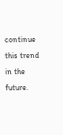continue this trend in the future.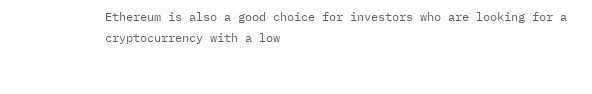Ethereum is also a good choice for investors who are looking for a cryptocurrency with a low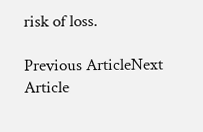risk of loss.

Previous ArticleNext Article